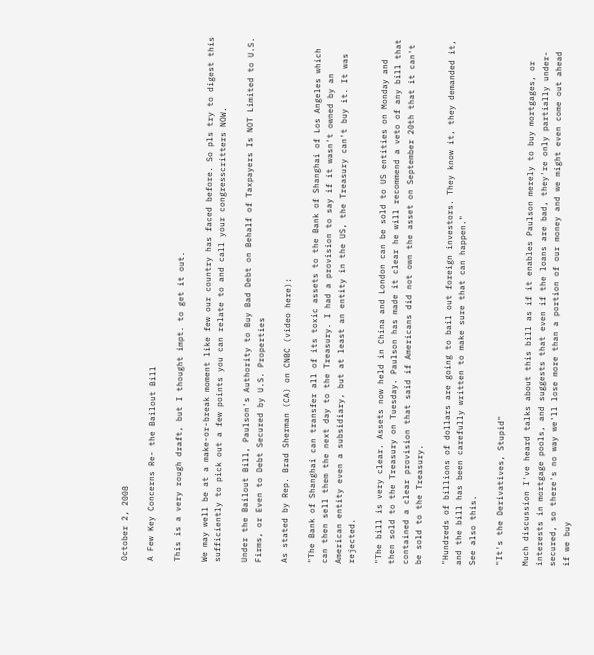October 2, 2008

A Few Key Concerns Re- the Bailout Bill

This is a very rough draft, but I thought impt. to get it out.

We may well be at a make-or-break moment like few our country has faced before. So pls try to digest this sufficiently to pick out a few points you can relate to and call your congresscritters NOW.

Under the Bailout Bill, Paulson's Authority to Buy Bad Debt on Behalf of Taxpayers Is NOT Limited to U.S. Firms, or Even to Debt Secured by U.S. Properties

As stated by Rep. Brad Sherman (CA) on CNBC (video here):

"The Bank of Shanghai can transfer all of its toxic assets to the Bank of Shanghai of Los Angeles which can then sell them the next day to the Treasury. I had a provision to say if it wasn't owned by an American entity even a subsidiary, but at least an entity in the US, the Treasury can't buy it. It was rejected.

"The bill is very clear. Assets now held in China and London can be sold to US entities on Monday and then sold to the Treasury on Tuesday. Paulson has made it clear he will recommend a veto of any bill that contained a clear provision that said if Americans did not own the asset on September 20th that it can't be sold to the Treasury.

"Hundreds of billions of dollars are going to bail out foreign investors. They know it, they demanded it, and the bill has been carefully written to make sure that can happen."
See also this.

"It's the Derivatives, Stupid"

Much discussion I've heard talks about this bill as if it enables Paulson merely to buy mortgages, or interests in mortgage pools, and suggests that even if the loans are bad, they're only partially under-secured, so there's no way we'll lose more than a portion of our money and we might even come out ahead if we buy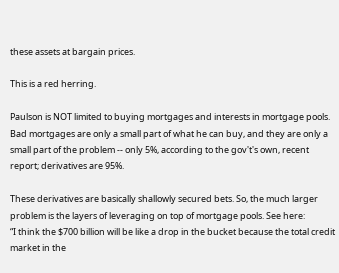these assets at bargain prices.

This is a red herring.

Paulson is NOT limited to buying mortgages and interests in mortgage pools. Bad mortgages are only a small part of what he can buy, and they are only a small part of the problem -- only 5%, according to the gov't's own, recent report; derivatives are 95%.

These derivatives are basically shallowly secured bets. So, the much larger problem is the layers of leveraging on top of mortgage pools. See here:
“I think the $700 billion will be like a drop in the bucket because the total credit market in the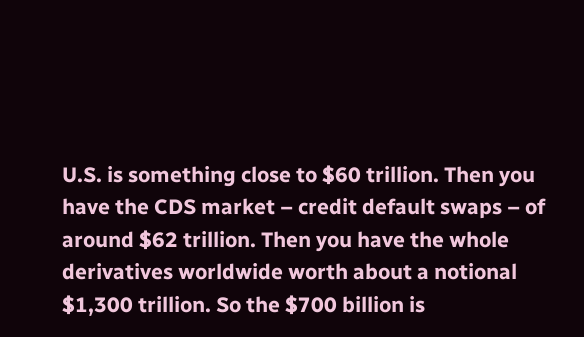U.S. is something close to $60 trillion. Then you have the CDS market – credit default swaps – of around $62 trillion. Then you have the whole derivatives worldwide worth about a notional $1,300 trillion. So the $700 billion is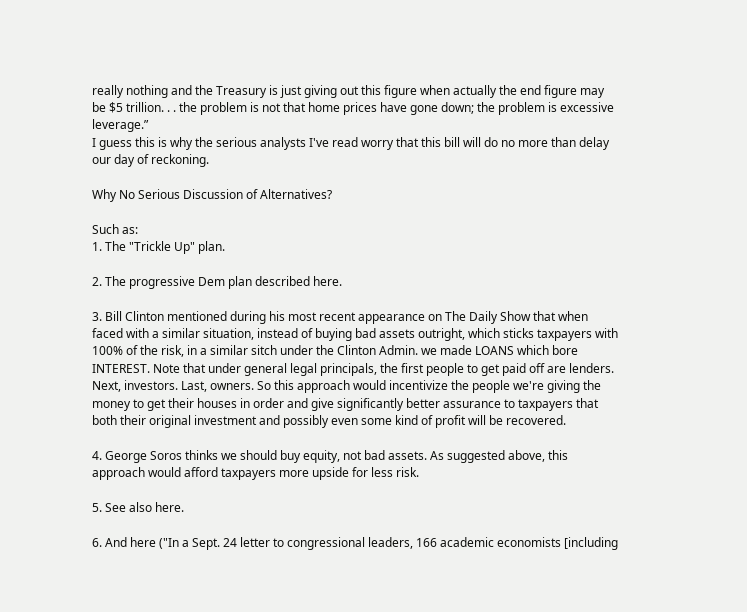really nothing and the Treasury is just giving out this figure when actually the end figure may be $5 trillion. . . the problem is not that home prices have gone down; the problem is excessive leverage.”
I guess this is why the serious analysts I've read worry that this bill will do no more than delay our day of reckoning.

Why No Serious Discussion of Alternatives?

Such as:
1. The "Trickle Up" plan.

2. The progressive Dem plan described here.

3. Bill Clinton mentioned during his most recent appearance on The Daily Show that when faced with a similar situation, instead of buying bad assets outright, which sticks taxpayers with 100% of the risk, in a similar sitch under the Clinton Admin. we made LOANS which bore INTEREST. Note that under general legal principals, the first people to get paid off are lenders. Next, investors. Last, owners. So this approach would incentivize the people we're giving the money to get their houses in order and give significantly better assurance to taxpayers that both their original investment and possibly even some kind of profit will be recovered.

4. George Soros thinks we should buy equity, not bad assets. As suggested above, this approach would afford taxpayers more upside for less risk.

5. See also here.

6. And here ("In a Sept. 24 letter to congressional leaders, 166 academic economists [including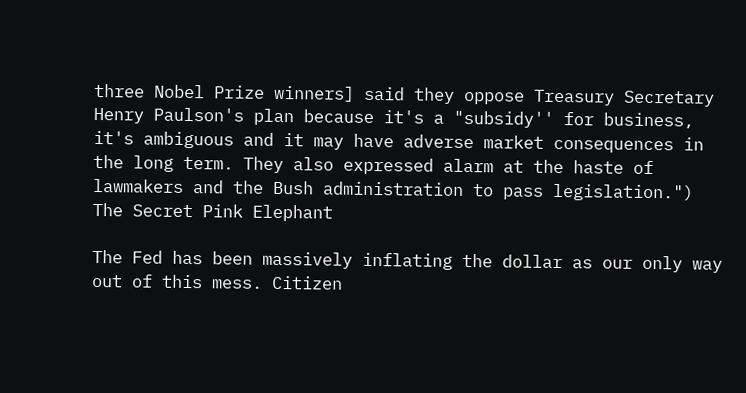three Nobel Prize winners] said they oppose Treasury Secretary Henry Paulson's plan because it's a "subsidy'' for business, it's ambiguous and it may have adverse market consequences in the long term. They also expressed alarm at the haste of lawmakers and the Bush administration to pass legislation.")
The Secret Pink Elephant

The Fed has been massively inflating the dollar as our only way out of this mess. Citizen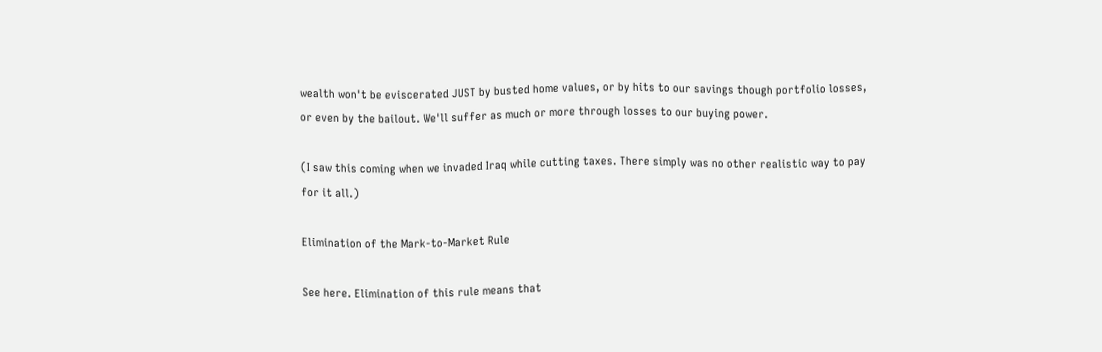wealth won't be eviscerated JUST by busted home values, or by hits to our savings though portfolio losses, or even by the bailout. We'll suffer as much or more through losses to our buying power.

(I saw this coming when we invaded Iraq while cutting taxes. There simply was no other realistic way to pay for it all.)

Elimination of the Mark-to-Market Rule

See here. Elimination of this rule means that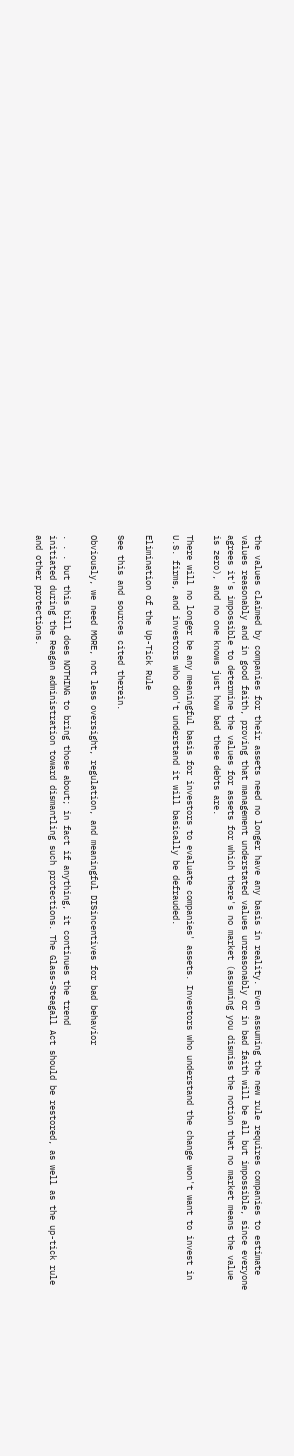the values claimed by companies for their assets need no longer have any basis in reality. Even assuming the new rule requires companies to estimate values reasonably and in good faith, proving that management understated values unreasonably or in bad faith will be all but impossible, since everyone agrees it's impossible to determine the values for assets for which there's no market (assuming you dismiss the notion that no market means the value is zero), and no one knows just how bad these debts are.

There will no longer be any meaningful basis for investors to evaluate companies' assets. Investors who understand the change won't want to invest in U.S. firms, and investors who don't understand it will basically be defrauded.

Elimination of the Up-Tick Rule

See this and sources cited therein.

Obviously, we need MORE, not less oversight, regulation, and meaningful DISincentives for bad behavior

. . . but this bill does NOTHING to bring those about; in fact if anything, it continues the trend
initiated during the Reagan administration toward dismantling such protections. The Glass-Steagall Act should be restored, as well as the up-tick rule and other protections.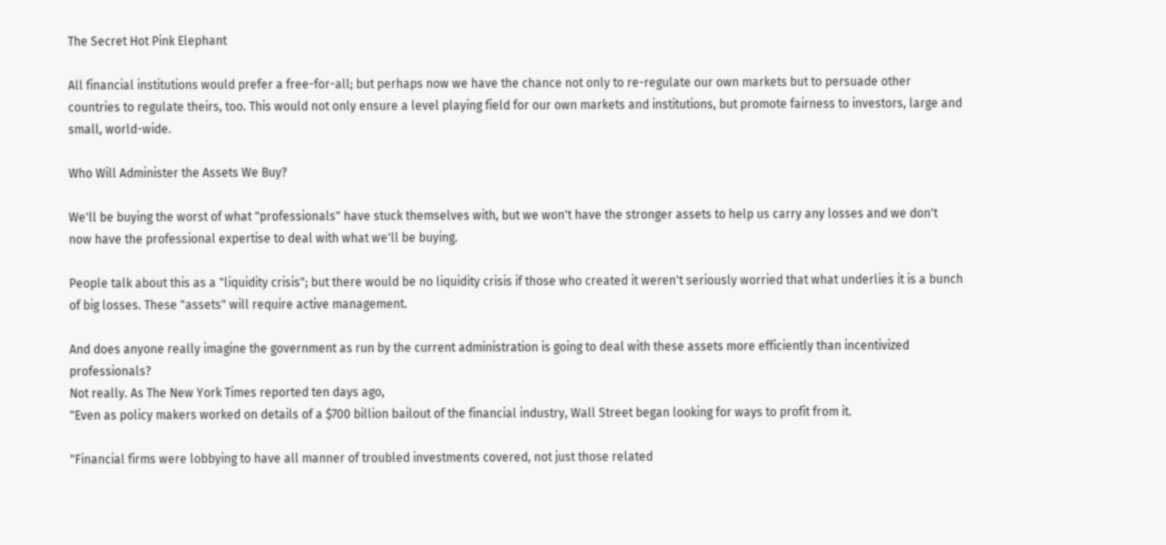The Secret Hot Pink Elephant

All financial institutions would prefer a free-for-all; but perhaps now we have the chance not only to re-regulate our own markets but to persuade other countries to regulate theirs, too. This would not only ensure a level playing field for our own markets and institutions, but promote fairness to investors, large and small, world-wide.

Who Will Administer the Assets We Buy?

We'll be buying the worst of what "professionals" have stuck themselves with, but we won't have the stronger assets to help us carry any losses and we don't now have the professional expertise to deal with what we'll be buying.

People talk about this as a "liquidity crisis"; but there would be no liquidity crisis if those who created it weren't seriously worried that what underlies it is a bunch of big losses. These "assets" will require active management.

And does anyone really imagine the government as run by the current administration is going to deal with these assets more efficiently than incentivized professionals?
Not really. As The New York Times reported ten days ago,
"Even as policy makers worked on details of a $700 billion bailout of the financial industry, Wall Street began looking for ways to profit from it.

"Financial firms were lobbying to have all manner of troubled investments covered, not just those related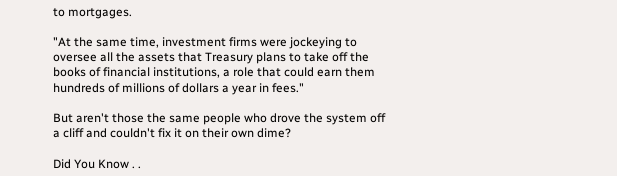to mortgages.

"At the same time, investment firms were jockeying to oversee all the assets that Treasury plans to take off the books of financial institutions, a role that could earn them hundreds of millions of dollars a year in fees."

But aren't those the same people who drove the system off a cliff and couldn't fix it on their own dime?

Did You Know . .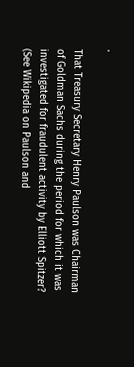.

That Treasury Secretary Henry Paulson was Chairman of Goldman Sachs during the period for which it was investigated for fraudulent activity by Elliott Spitzer? (See Wikipedia on Paulson and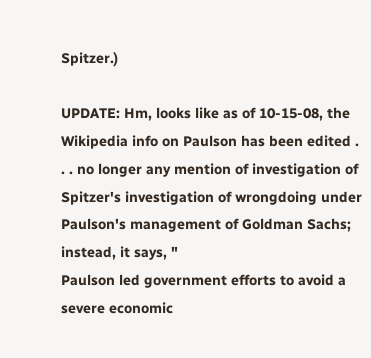Spitzer.)

UPDATE: Hm, looks like as of 10-15-08, the Wikipedia info on Paulson has been edited . . . no longer any mention of investigation of Spitzer's investigation of wrongdoing under Paulson's management of Goldman Sachs; instead, it says, "
Paulson led government efforts to avoid a severe economic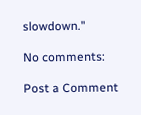slowdown."

No comments:

Post a Comment